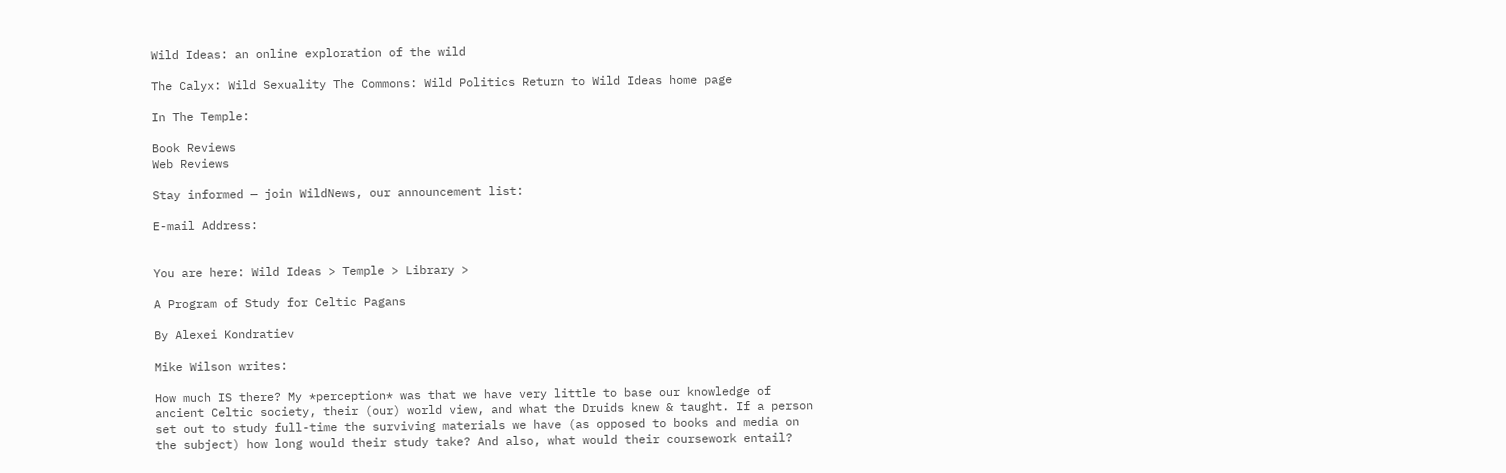Wild Ideas: an online exploration of the wild

The Calyx: Wild Sexuality The Commons: Wild Politics Return to Wild Ideas home page

In The Temple:

Book Reviews
Web Reviews

Stay informed — join WildNews, our announcement list:

E-mail Address:


You are here: Wild Ideas > Temple > Library >

A Program of Study for Celtic Pagans

By Alexei Kondratiev

Mike Wilson writes:

How much IS there? My *perception* was that we have very little to base our knowledge of ancient Celtic society, their (our) world view, and what the Druids knew & taught. If a person set out to study full-time the surviving materials we have (as opposed to books and media on the subject) how long would their study take? And also, what would their coursework entail?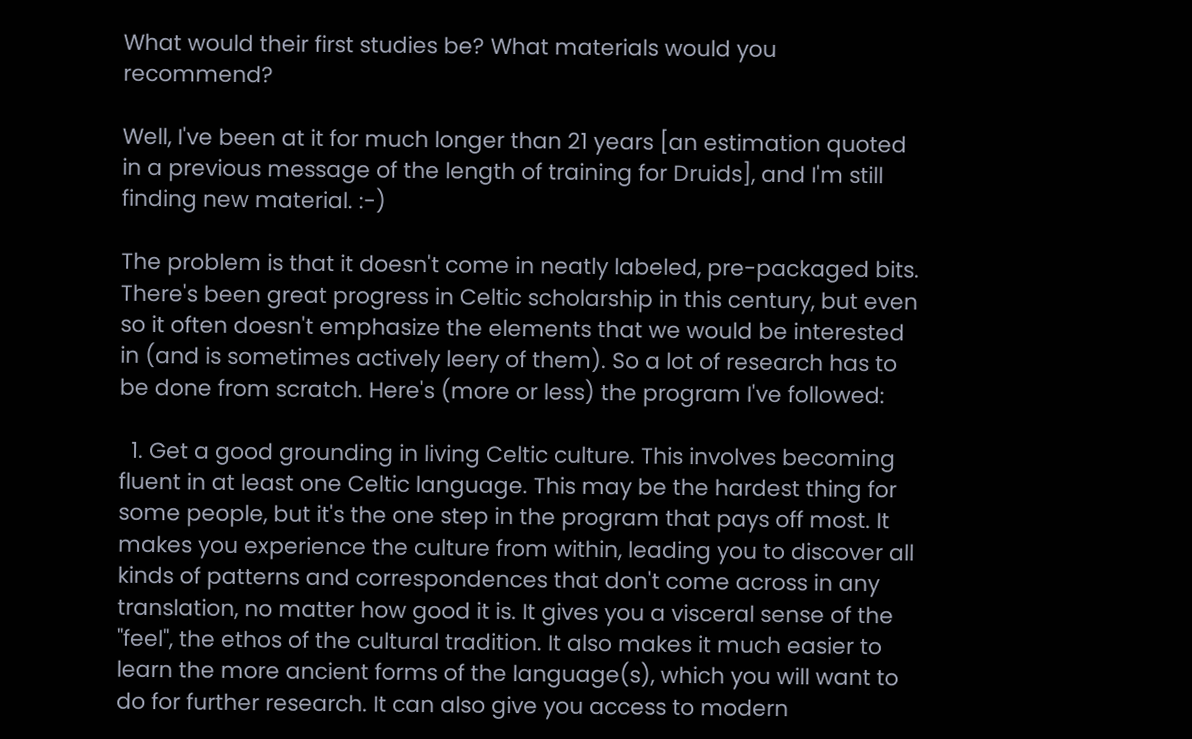What would their first studies be? What materials would you recommend?

Well, I've been at it for much longer than 21 years [an estimation quoted in a previous message of the length of training for Druids], and I'm still finding new material. :-)

The problem is that it doesn't come in neatly labeled, pre-packaged bits. There's been great progress in Celtic scholarship in this century, but even so it often doesn't emphasize the elements that we would be interested in (and is sometimes actively leery of them). So a lot of research has to be done from scratch. Here's (more or less) the program I've followed:

  1. Get a good grounding in living Celtic culture. This involves becoming fluent in at least one Celtic language. This may be the hardest thing for some people, but it's the one step in the program that pays off most. It makes you experience the culture from within, leading you to discover all kinds of patterns and correspondences that don't come across in any translation, no matter how good it is. It gives you a visceral sense of the "feel", the ethos of the cultural tradition. It also makes it much easier to learn the more ancient forms of the language(s), which you will want to do for further research. It can also give you access to modern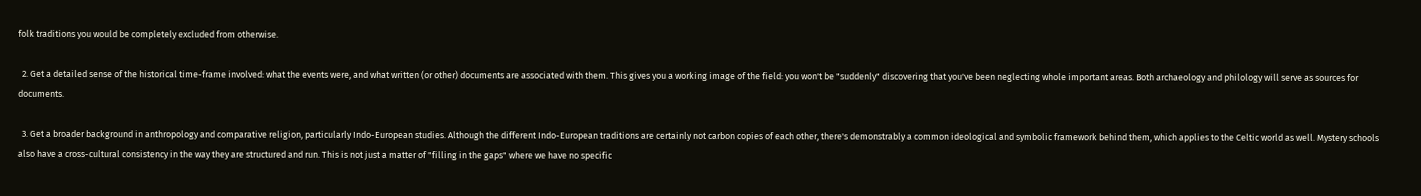folk traditions you would be completely excluded from otherwise.

  2. Get a detailed sense of the historical time-frame involved: what the events were, and what written (or other) documents are associated with them. This gives you a working image of the field: you won't be "suddenly" discovering that you've been neglecting whole important areas. Both archaeology and philology will serve as sources for documents.

  3. Get a broader background in anthropology and comparative religion, particularly Indo-European studies. Although the different Indo-European traditions are certainly not carbon copies of each other, there's demonstrably a common ideological and symbolic framework behind them, which applies to the Celtic world as well. Mystery schools also have a cross-cultural consistency in the way they are structured and run. This is not just a matter of "filling in the gaps" where we have no specific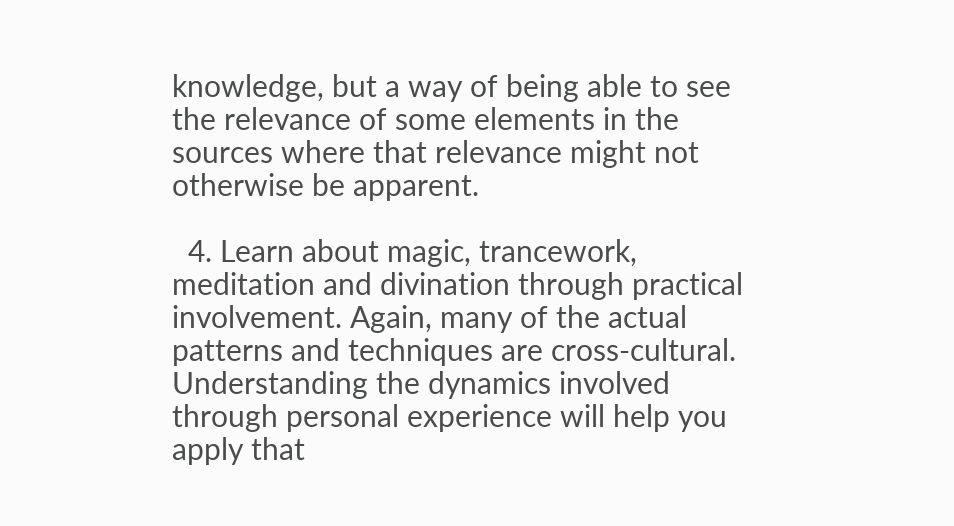knowledge, but a way of being able to see the relevance of some elements in the sources where that relevance might not otherwise be apparent.

  4. Learn about magic, trancework, meditation and divination through practical involvement. Again, many of the actual patterns and techniques are cross-cultural. Understanding the dynamics involved through personal experience will help you apply that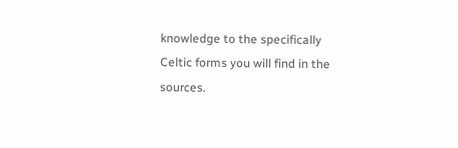knowledge to the specifically Celtic forms you will find in the sources.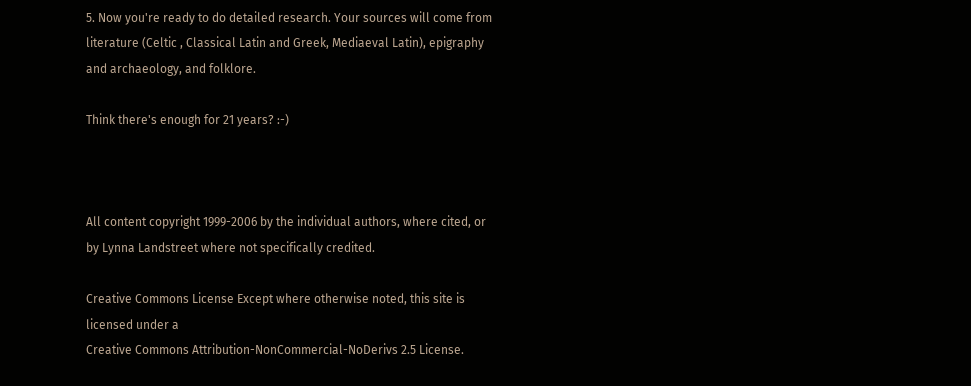5. Now you're ready to do detailed research. Your sources will come from literature (Celtic , Classical Latin and Greek, Mediaeval Latin), epigraphy and archaeology, and folklore.

Think there's enough for 21 years? :-)



All content copyright 1999-2006 by the individual authors, where cited, or by Lynna Landstreet where not specifically credited.

Creative Commons License Except where otherwise noted, this site is licensed under a
Creative Commons Attribution-NonCommercial-NoDerivs 2.5 License.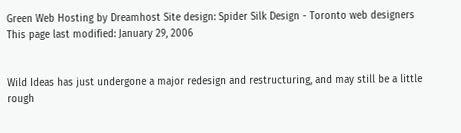Green Web Hosting by Dreamhost Site design: Spider Silk Design - Toronto web designers
This page last modified: January 29, 2006


Wild Ideas has just undergone a major redesign and restructuring, and may still be a little rough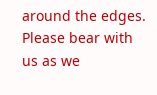around the edges. Please bear with us as we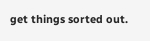get things sorted out.